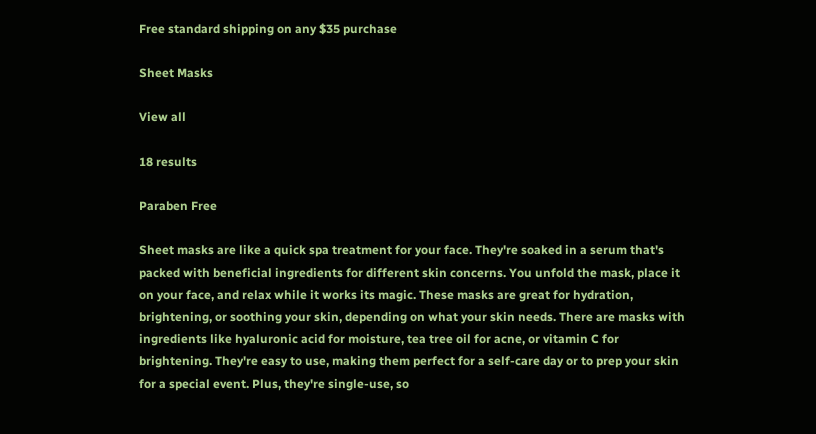Free standard shipping on any $35 purchase

Sheet Masks

View all

18 results

Paraben Free

Sheet masks are like a quick spa treatment for your face. They're soaked in a serum that's packed with beneficial ingredients for different skin concerns. You unfold the mask, place it on your face, and relax while it works its magic. These masks are great for hydration, brightening, or soothing your skin, depending on what your skin needs. There are masks with ingredients like hyaluronic acid for moisture, tea tree oil for acne, or vitamin C for brightening. They're easy to use, making them perfect for a self-care day or to prep your skin for a special event. Plus, they're single-use, so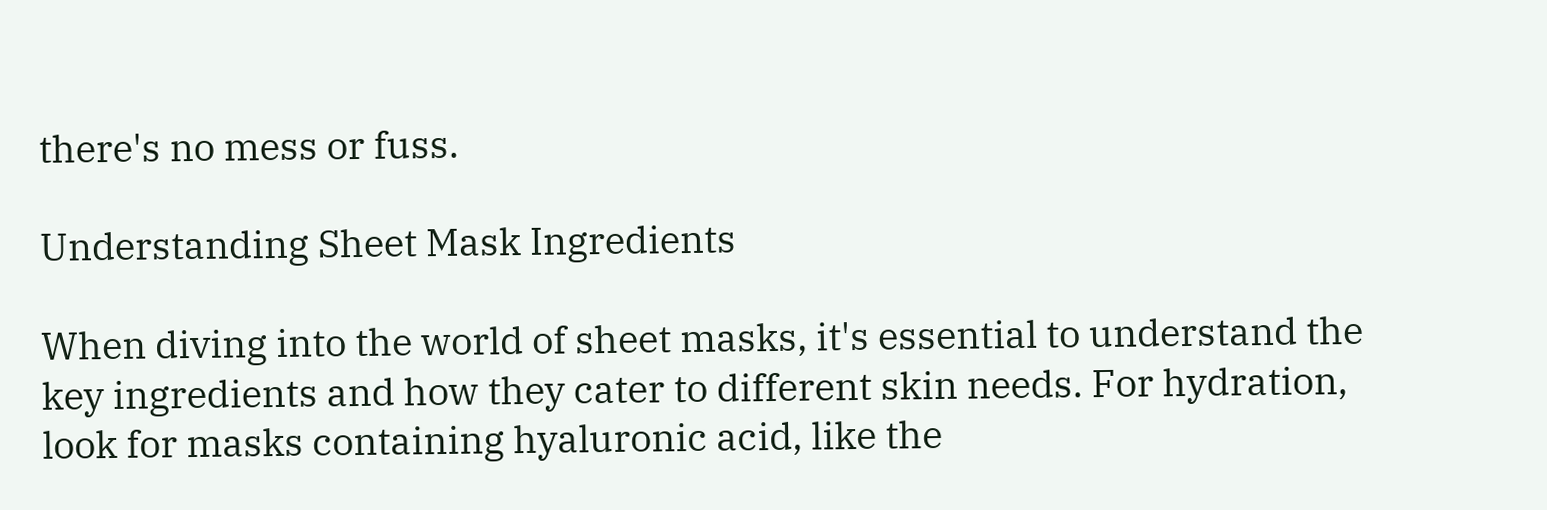there's no mess or fuss.

Understanding Sheet Mask Ingredients

When diving into the world of sheet masks, it's essential to understand the key ingredients and how they cater to different skin needs. For hydration, look for masks containing hyaluronic acid, like the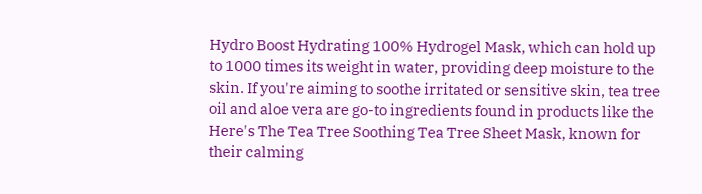Hydro Boost Hydrating 100% Hydrogel Mask, which can hold up to 1000 times its weight in water, providing deep moisture to the skin. If you're aiming to soothe irritated or sensitive skin, tea tree oil and aloe vera are go-to ingredients found in products like the Here's The Tea Tree Soothing Tea Tree Sheet Mask, known for their calming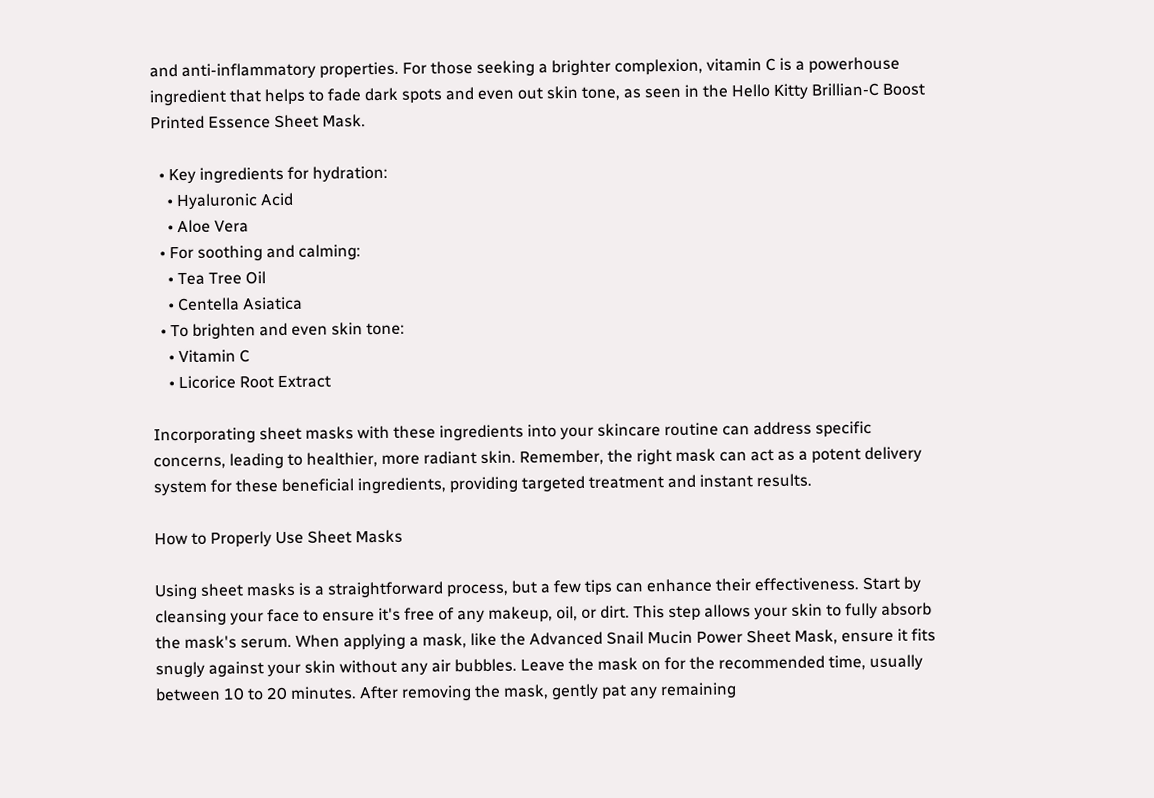and anti-inflammatory properties. For those seeking a brighter complexion, vitamin C is a powerhouse ingredient that helps to fade dark spots and even out skin tone, as seen in the Hello Kitty Brillian-C Boost Printed Essence Sheet Mask.

  • Key ingredients for hydration:
    • Hyaluronic Acid
    • Aloe Vera
  • For soothing and calming:
    • Tea Tree Oil
    • Centella Asiatica
  • To brighten and even skin tone:
    • Vitamin C
    • Licorice Root Extract

Incorporating sheet masks with these ingredients into your skincare routine can address specific concerns, leading to healthier, more radiant skin. Remember, the right mask can act as a potent delivery system for these beneficial ingredients, providing targeted treatment and instant results.

How to Properly Use Sheet Masks

Using sheet masks is a straightforward process, but a few tips can enhance their effectiveness. Start by cleansing your face to ensure it's free of any makeup, oil, or dirt. This step allows your skin to fully absorb the mask's serum. When applying a mask, like the Advanced Snail Mucin Power Sheet Mask, ensure it fits snugly against your skin without any air bubbles. Leave the mask on for the recommended time, usually between 10 to 20 minutes. After removing the mask, gently pat any remaining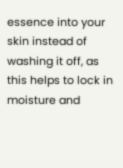essence into your skin instead of washing it off, as this helps to lock in moisture and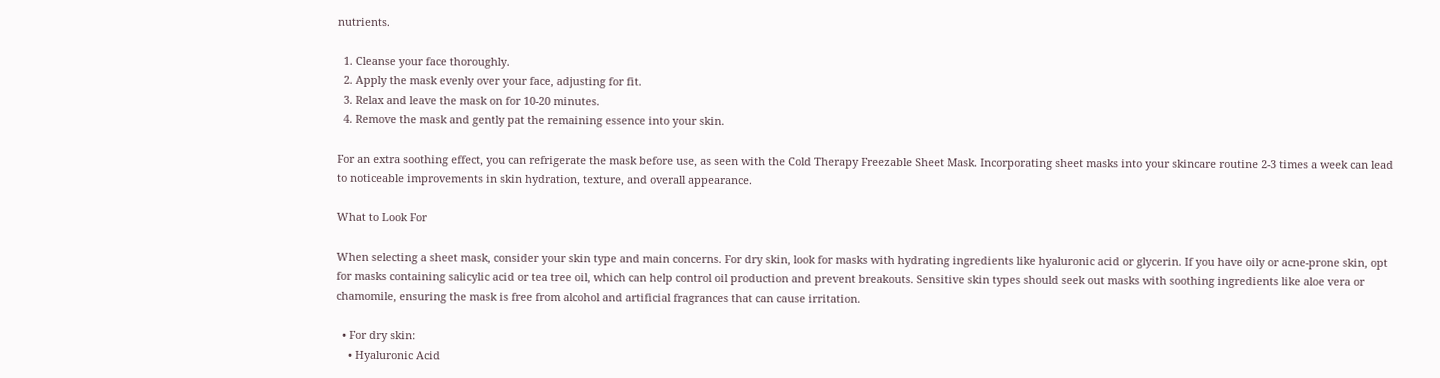nutrients.

  1. Cleanse your face thoroughly.
  2. Apply the mask evenly over your face, adjusting for fit.
  3. Relax and leave the mask on for 10-20 minutes.
  4. Remove the mask and gently pat the remaining essence into your skin.

For an extra soothing effect, you can refrigerate the mask before use, as seen with the Cold Therapy Freezable Sheet Mask. Incorporating sheet masks into your skincare routine 2-3 times a week can lead to noticeable improvements in skin hydration, texture, and overall appearance.

What to Look For

When selecting a sheet mask, consider your skin type and main concerns. For dry skin, look for masks with hydrating ingredients like hyaluronic acid or glycerin. If you have oily or acne-prone skin, opt for masks containing salicylic acid or tea tree oil, which can help control oil production and prevent breakouts. Sensitive skin types should seek out masks with soothing ingredients like aloe vera or chamomile, ensuring the mask is free from alcohol and artificial fragrances that can cause irritation.

  • For dry skin:
    • Hyaluronic Acid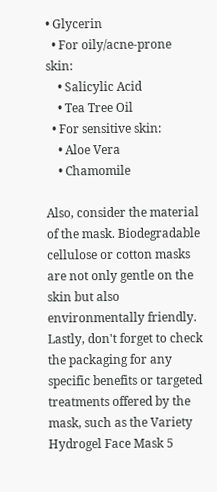• Glycerin
  • For oily/acne-prone skin:
    • Salicylic Acid
    • Tea Tree Oil
  • For sensitive skin:
    • Aloe Vera
    • Chamomile

Also, consider the material of the mask. Biodegradable cellulose or cotton masks are not only gentle on the skin but also environmentally friendly. Lastly, don't forget to check the packaging for any specific benefits or targeted treatments offered by the mask, such as the Variety Hydrogel Face Mask 5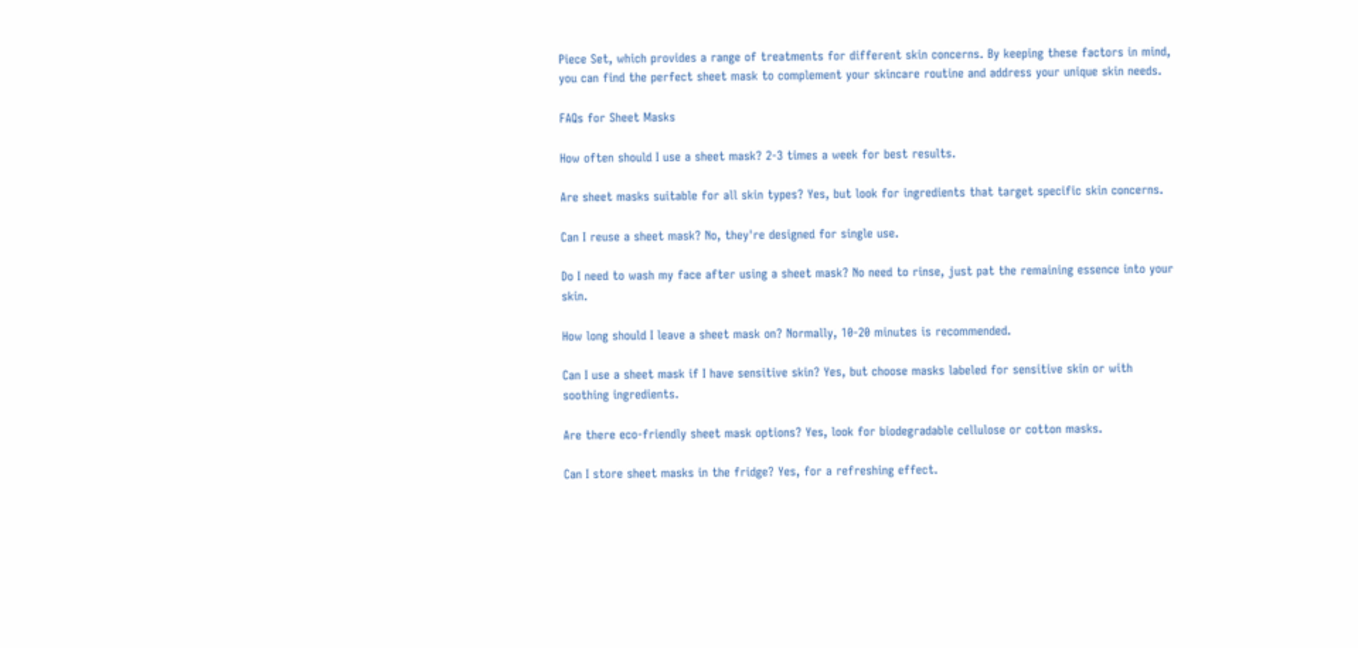Piece Set, which provides a range of treatments for different skin concerns. By keeping these factors in mind, you can find the perfect sheet mask to complement your skincare routine and address your unique skin needs.

FAQs for Sheet Masks

How often should I use a sheet mask? 2-3 times a week for best results.

Are sheet masks suitable for all skin types? Yes, but look for ingredients that target specific skin concerns.

Can I reuse a sheet mask? No, they're designed for single use.

Do I need to wash my face after using a sheet mask? No need to rinse, just pat the remaining essence into your skin.

How long should I leave a sheet mask on? Normally, 10-20 minutes is recommended.

Can I use a sheet mask if I have sensitive skin? Yes, but choose masks labeled for sensitive skin or with soothing ingredients.

Are there eco-friendly sheet mask options? Yes, look for biodegradable cellulose or cotton masks.

Can I store sheet masks in the fridge? Yes, for a refreshing effect.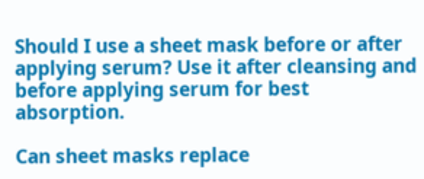Should I use a sheet mask before or after applying serum? Use it after cleansing and before applying serum for best absorption.

Can sheet masks replace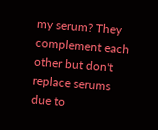my serum? They complement each other but don't replace serums due to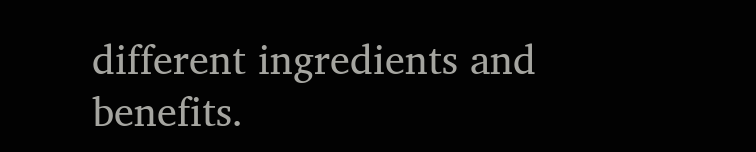different ingredients and benefits.